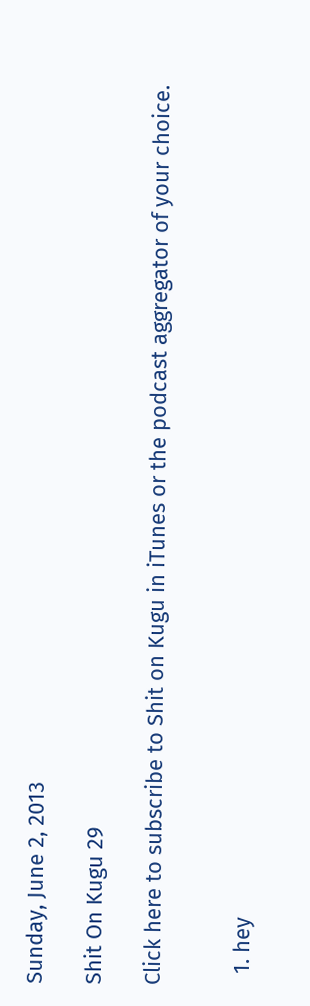Sunday, June 2, 2013

Shit On Kugu 29

Click here to subscribe to Shit on Kugu in iTunes or the podcast aggregator of your choice.


  1. hey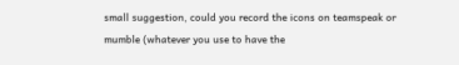small suggestion, could you record the icons on teamspeak or mumble (whatever you use to have the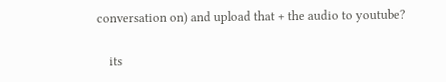conversation on) and upload that + the audio to youtube?

    its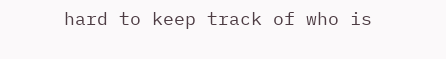hard to keep track of who is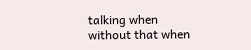talking when without that when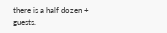there is a half dozen + guests.